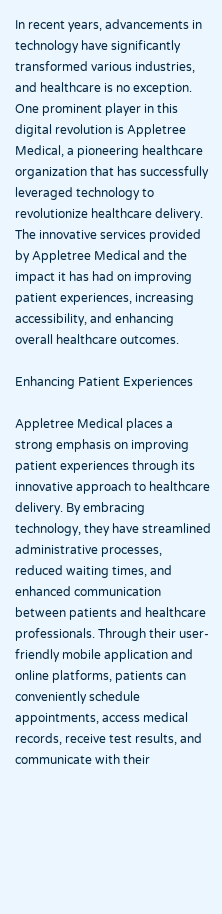In recent years, advancements in technology have significantly transformed various industries, and healthcare is no exception. One prominent player in this digital revolution is Appletree Medical, a pioneering healthcare organization that has successfully leveraged technology to revolutionize healthcare delivery. The innovative services provided by Appletree Medical and the impact it has had on improving patient experiences, increasing accessibility, and enhancing overall healthcare outcomes.

Enhancing Patient Experiences

Appletree Medical places a strong emphasis on improving patient experiences through its innovative approach to healthcare delivery. By embracing technology, they have streamlined administrative processes, reduced waiting times, and enhanced communication between patients and healthcare professionals. Through their user-friendly mobile application and online platforms, patients can conveniently schedule appointments, access medical records, receive test results, and communicate with their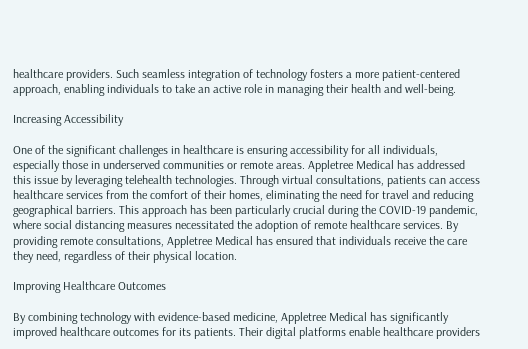healthcare providers. Such seamless integration of technology fosters a more patient-centered approach, enabling individuals to take an active role in managing their health and well-being.

Increasing Accessibility

One of the significant challenges in healthcare is ensuring accessibility for all individuals, especially those in underserved communities or remote areas. Appletree Medical has addressed this issue by leveraging telehealth technologies. Through virtual consultations, patients can access healthcare services from the comfort of their homes, eliminating the need for travel and reducing geographical barriers. This approach has been particularly crucial during the COVID-19 pandemic, where social distancing measures necessitated the adoption of remote healthcare services. By providing remote consultations, Appletree Medical has ensured that individuals receive the care they need, regardless of their physical location.

Improving Healthcare Outcomes

By combining technology with evidence-based medicine, Appletree Medical has significantly improved healthcare outcomes for its patients. Their digital platforms enable healthcare providers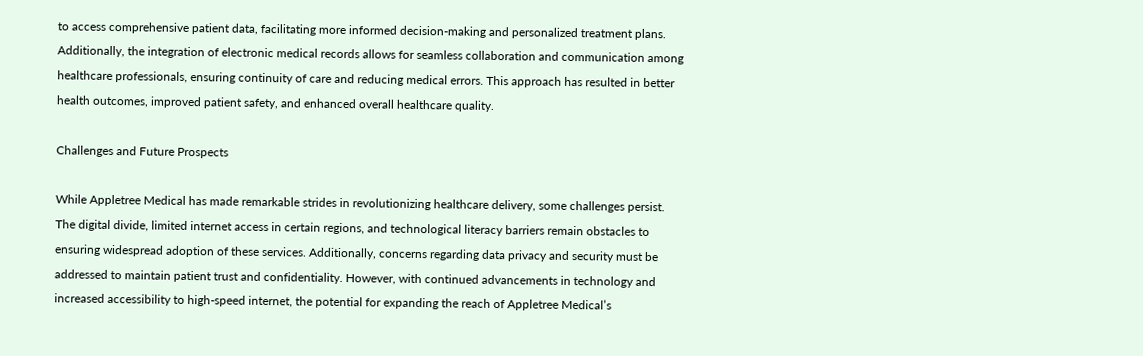to access comprehensive patient data, facilitating more informed decision-making and personalized treatment plans. Additionally, the integration of electronic medical records allows for seamless collaboration and communication among healthcare professionals, ensuring continuity of care and reducing medical errors. This approach has resulted in better health outcomes, improved patient safety, and enhanced overall healthcare quality.

Challenges and Future Prospects

While Appletree Medical has made remarkable strides in revolutionizing healthcare delivery, some challenges persist. The digital divide, limited internet access in certain regions, and technological literacy barriers remain obstacles to ensuring widespread adoption of these services. Additionally, concerns regarding data privacy and security must be addressed to maintain patient trust and confidentiality. However, with continued advancements in technology and increased accessibility to high-speed internet, the potential for expanding the reach of Appletree Medical’s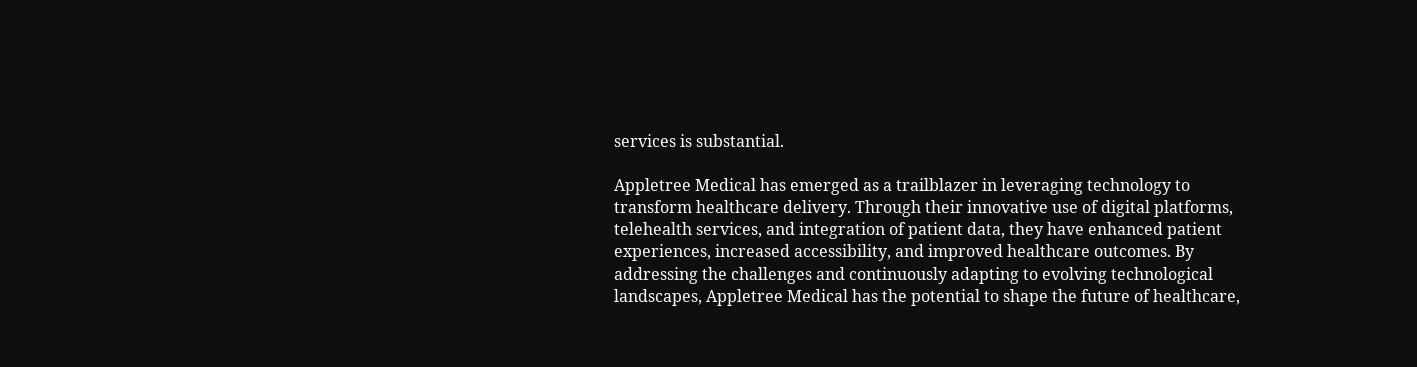services is substantial.

Appletree Medical has emerged as a trailblazer in leveraging technology to transform healthcare delivery. Through their innovative use of digital platforms, telehealth services, and integration of patient data, they have enhanced patient experiences, increased accessibility, and improved healthcare outcomes. By addressing the challenges and continuously adapting to evolving technological landscapes, Appletree Medical has the potential to shape the future of healthcare,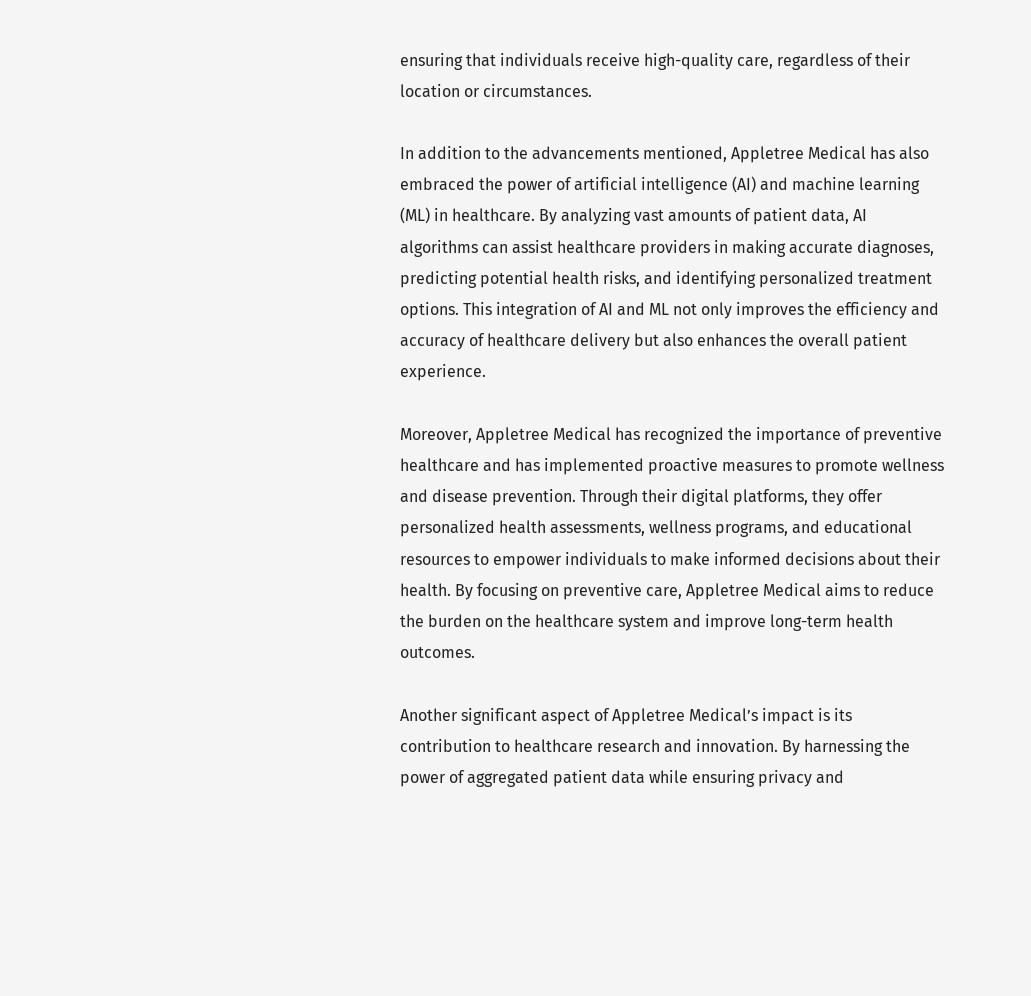ensuring that individuals receive high-quality care, regardless of their location or circumstances.

In addition to the advancements mentioned, Appletree Medical has also embraced the power of artificial intelligence (AI) and machine learning (ML) in healthcare. By analyzing vast amounts of patient data, AI algorithms can assist healthcare providers in making accurate diagnoses, predicting potential health risks, and identifying personalized treatment options. This integration of AI and ML not only improves the efficiency and accuracy of healthcare delivery but also enhances the overall patient experience.

Moreover, Appletree Medical has recognized the importance of preventive healthcare and has implemented proactive measures to promote wellness and disease prevention. Through their digital platforms, they offer personalized health assessments, wellness programs, and educational resources to empower individuals to make informed decisions about their health. By focusing on preventive care, Appletree Medical aims to reduce the burden on the healthcare system and improve long-term health outcomes.

Another significant aspect of Appletree Medical’s impact is its contribution to healthcare research and innovation. By harnessing the power of aggregated patient data while ensuring privacy and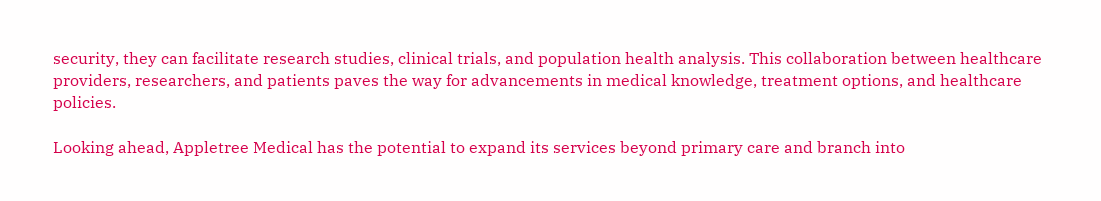security, they can facilitate research studies, clinical trials, and population health analysis. This collaboration between healthcare providers, researchers, and patients paves the way for advancements in medical knowledge, treatment options, and healthcare policies.

Looking ahead, Appletree Medical has the potential to expand its services beyond primary care and branch into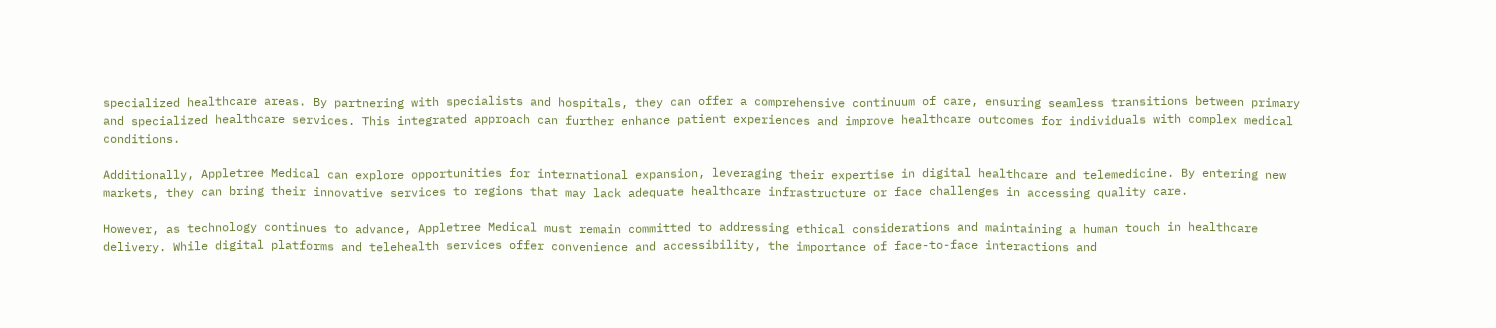specialized healthcare areas. By partnering with specialists and hospitals, they can offer a comprehensive continuum of care, ensuring seamless transitions between primary and specialized healthcare services. This integrated approach can further enhance patient experiences and improve healthcare outcomes for individuals with complex medical conditions.

Additionally, Appletree Medical can explore opportunities for international expansion, leveraging their expertise in digital healthcare and telemedicine. By entering new markets, they can bring their innovative services to regions that may lack adequate healthcare infrastructure or face challenges in accessing quality care.

However, as technology continues to advance, Appletree Medical must remain committed to addressing ethical considerations and maintaining a human touch in healthcare delivery. While digital platforms and telehealth services offer convenience and accessibility, the importance of face-to-face interactions and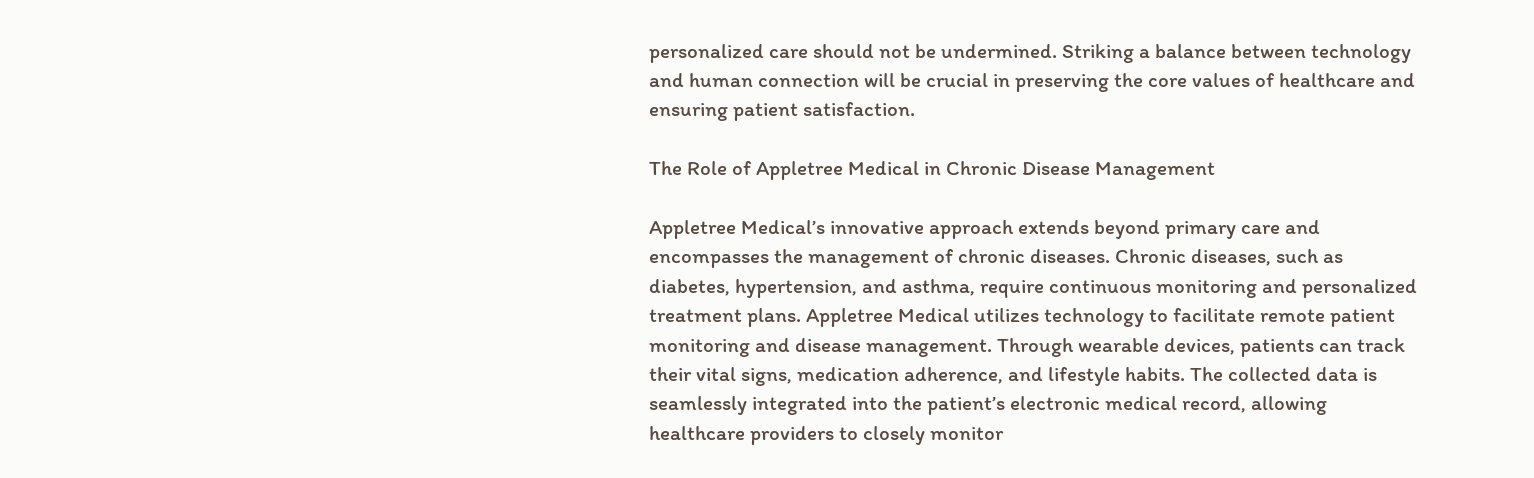personalized care should not be undermined. Striking a balance between technology and human connection will be crucial in preserving the core values of healthcare and ensuring patient satisfaction.

The Role of Appletree Medical in Chronic Disease Management

Appletree Medical’s innovative approach extends beyond primary care and encompasses the management of chronic diseases. Chronic diseases, such as diabetes, hypertension, and asthma, require continuous monitoring and personalized treatment plans. Appletree Medical utilizes technology to facilitate remote patient monitoring and disease management. Through wearable devices, patients can track their vital signs, medication adherence, and lifestyle habits. The collected data is seamlessly integrated into the patient’s electronic medical record, allowing healthcare providers to closely monitor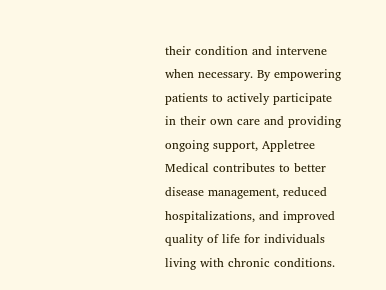their condition and intervene when necessary. By empowering patients to actively participate in their own care and providing ongoing support, Appletree Medical contributes to better disease management, reduced hospitalizations, and improved quality of life for individuals living with chronic conditions.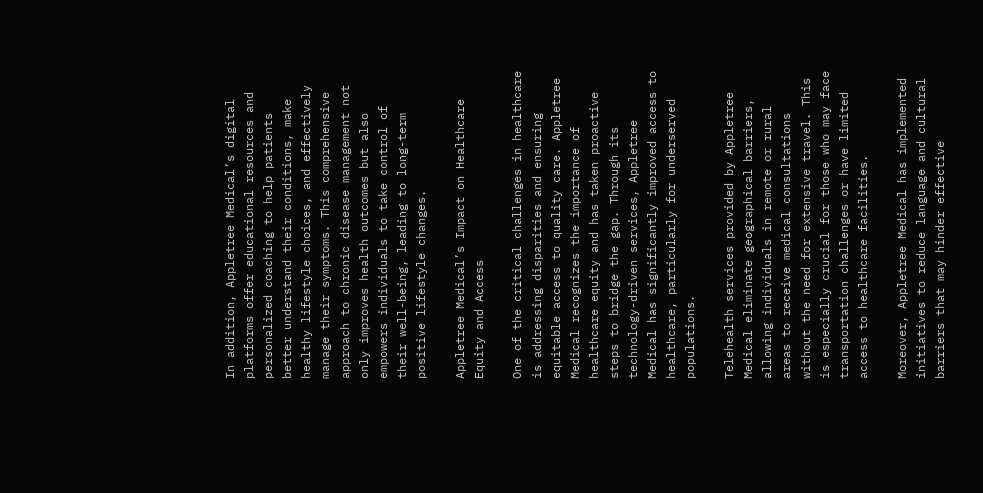In addition, Appletree Medical’s digital platforms offer educational resources and personalized coaching to help patients better understand their conditions, make healthy lifestyle choices, and effectively manage their symptoms. This comprehensive approach to chronic disease management not only improves health outcomes but also empowers individuals to take control of their well-being, leading to long-term positive lifestyle changes.

Appletree Medical’s Impact on Healthcare Equity and Access

One of the critical challenges in healthcare is addressing disparities and ensuring equitable access to quality care. Appletree Medical recognizes the importance of healthcare equity and has taken proactive steps to bridge the gap. Through its technology-driven services, Appletree Medical has significantly improved access to healthcare, particularly for underserved populations.

Telehealth services provided by Appletree Medical eliminate geographical barriers, allowing individuals in remote or rural areas to receive medical consultations without the need for extensive travel. This is especially crucial for those who may face transportation challenges or have limited access to healthcare facilities.

Moreover, Appletree Medical has implemented initiatives to reduce language and cultural barriers that may hinder effective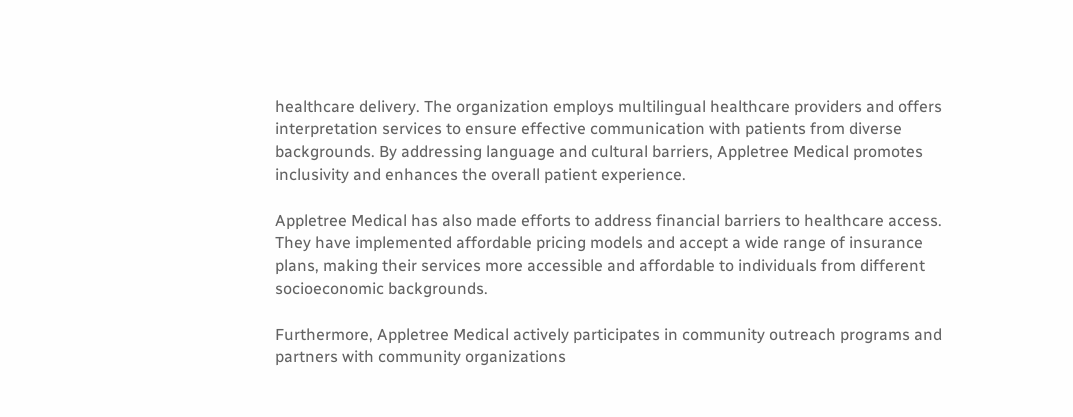healthcare delivery. The organization employs multilingual healthcare providers and offers interpretation services to ensure effective communication with patients from diverse backgrounds. By addressing language and cultural barriers, Appletree Medical promotes inclusivity and enhances the overall patient experience.

Appletree Medical has also made efforts to address financial barriers to healthcare access. They have implemented affordable pricing models and accept a wide range of insurance plans, making their services more accessible and affordable to individuals from different socioeconomic backgrounds.

Furthermore, Appletree Medical actively participates in community outreach programs and partners with community organizations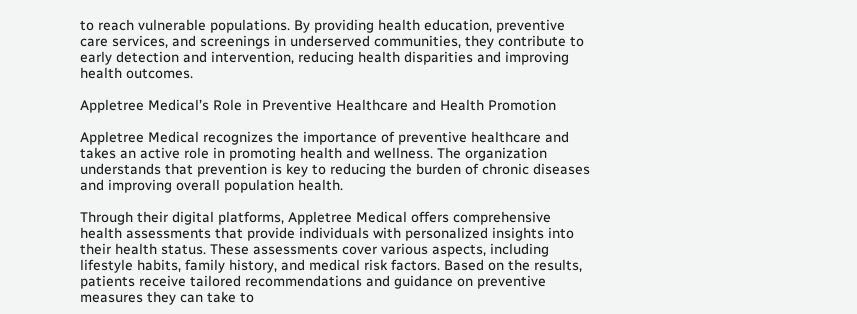to reach vulnerable populations. By providing health education, preventive care services, and screenings in underserved communities, they contribute to early detection and intervention, reducing health disparities and improving health outcomes.

Appletree Medical’s Role in Preventive Healthcare and Health Promotion

Appletree Medical recognizes the importance of preventive healthcare and takes an active role in promoting health and wellness. The organization understands that prevention is key to reducing the burden of chronic diseases and improving overall population health.

Through their digital platforms, Appletree Medical offers comprehensive health assessments that provide individuals with personalized insights into their health status. These assessments cover various aspects, including lifestyle habits, family history, and medical risk factors. Based on the results, patients receive tailored recommendations and guidance on preventive measures they can take to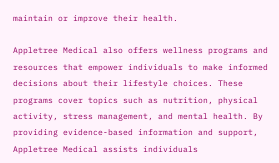maintain or improve their health.

Appletree Medical also offers wellness programs and resources that empower individuals to make informed decisions about their lifestyle choices. These programs cover topics such as nutrition, physical activity, stress management, and mental health. By providing evidence-based information and support, Appletree Medical assists individuals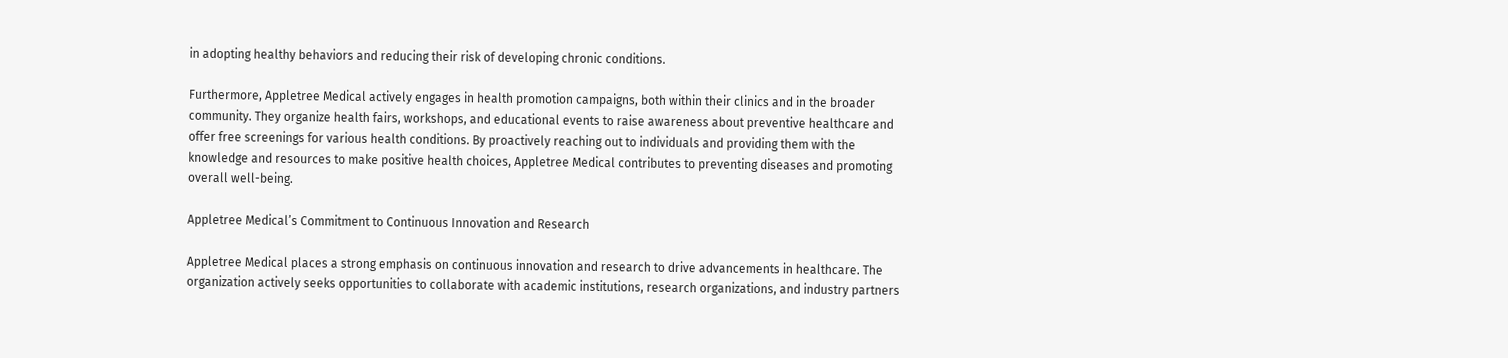in adopting healthy behaviors and reducing their risk of developing chronic conditions.

Furthermore, Appletree Medical actively engages in health promotion campaigns, both within their clinics and in the broader community. They organize health fairs, workshops, and educational events to raise awareness about preventive healthcare and offer free screenings for various health conditions. By proactively reaching out to individuals and providing them with the knowledge and resources to make positive health choices, Appletree Medical contributes to preventing diseases and promoting overall well-being.

Appletree Medical’s Commitment to Continuous Innovation and Research

Appletree Medical places a strong emphasis on continuous innovation and research to drive advancements in healthcare. The organization actively seeks opportunities to collaborate with academic institutions, research organizations, and industry partners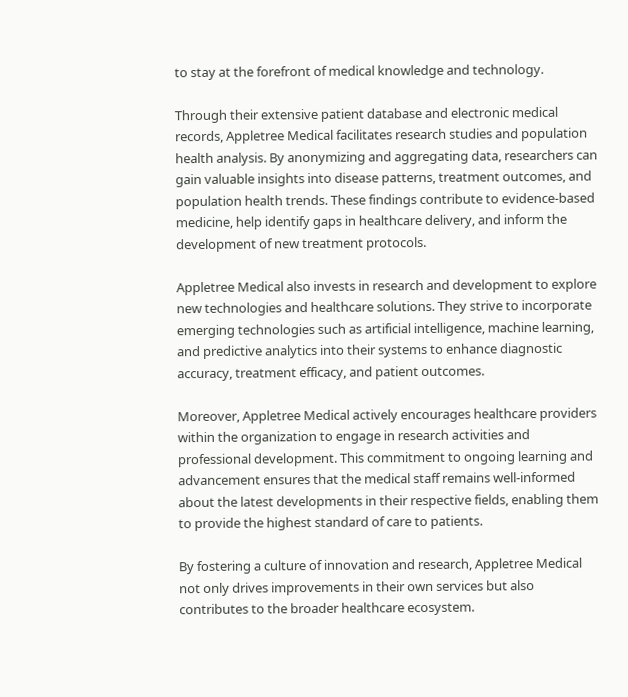to stay at the forefront of medical knowledge and technology.

Through their extensive patient database and electronic medical records, Appletree Medical facilitates research studies and population health analysis. By anonymizing and aggregating data, researchers can gain valuable insights into disease patterns, treatment outcomes, and population health trends. These findings contribute to evidence-based medicine, help identify gaps in healthcare delivery, and inform the development of new treatment protocols.

Appletree Medical also invests in research and development to explore new technologies and healthcare solutions. They strive to incorporate emerging technologies such as artificial intelligence, machine learning, and predictive analytics into their systems to enhance diagnostic accuracy, treatment efficacy, and patient outcomes.

Moreover, Appletree Medical actively encourages healthcare providers within the organization to engage in research activities and professional development. This commitment to ongoing learning and advancement ensures that the medical staff remains well-informed about the latest developments in their respective fields, enabling them to provide the highest standard of care to patients.

By fostering a culture of innovation and research, Appletree Medical not only drives improvements in their own services but also contributes to the broader healthcare ecosystem.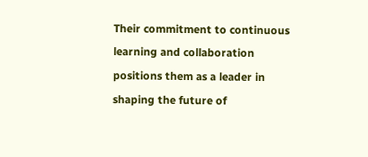Their commitment to continuous learning and collaboration positions them as a leader in shaping the future of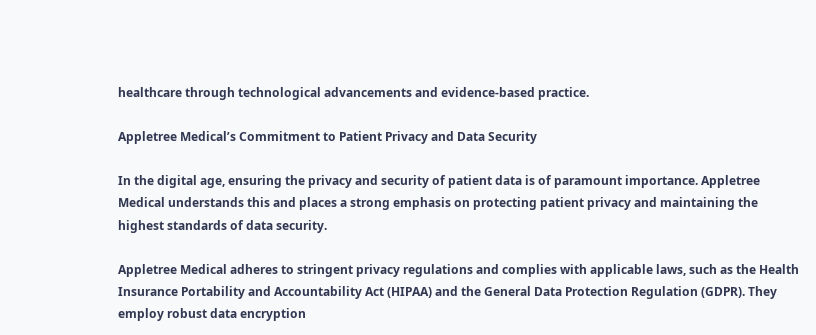healthcare through technological advancements and evidence-based practice.

Appletree Medical’s Commitment to Patient Privacy and Data Security

In the digital age, ensuring the privacy and security of patient data is of paramount importance. Appletree Medical understands this and places a strong emphasis on protecting patient privacy and maintaining the highest standards of data security.

Appletree Medical adheres to stringent privacy regulations and complies with applicable laws, such as the Health Insurance Portability and Accountability Act (HIPAA) and the General Data Protection Regulation (GDPR). They employ robust data encryption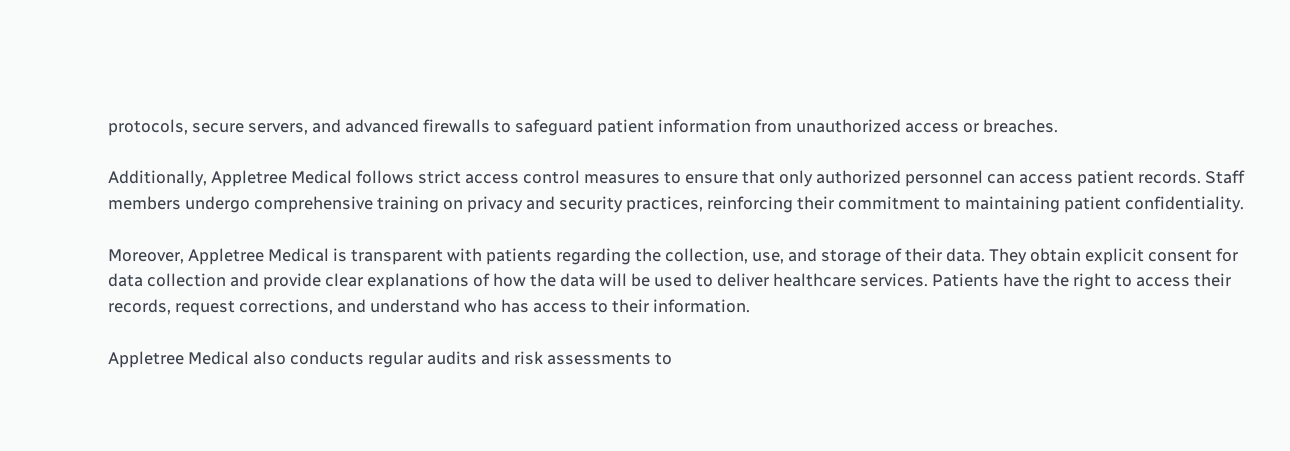protocols, secure servers, and advanced firewalls to safeguard patient information from unauthorized access or breaches.

Additionally, Appletree Medical follows strict access control measures to ensure that only authorized personnel can access patient records. Staff members undergo comprehensive training on privacy and security practices, reinforcing their commitment to maintaining patient confidentiality.

Moreover, Appletree Medical is transparent with patients regarding the collection, use, and storage of their data. They obtain explicit consent for data collection and provide clear explanations of how the data will be used to deliver healthcare services. Patients have the right to access their records, request corrections, and understand who has access to their information.

Appletree Medical also conducts regular audits and risk assessments to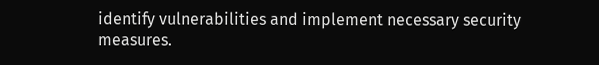identify vulnerabilities and implement necessary security measures.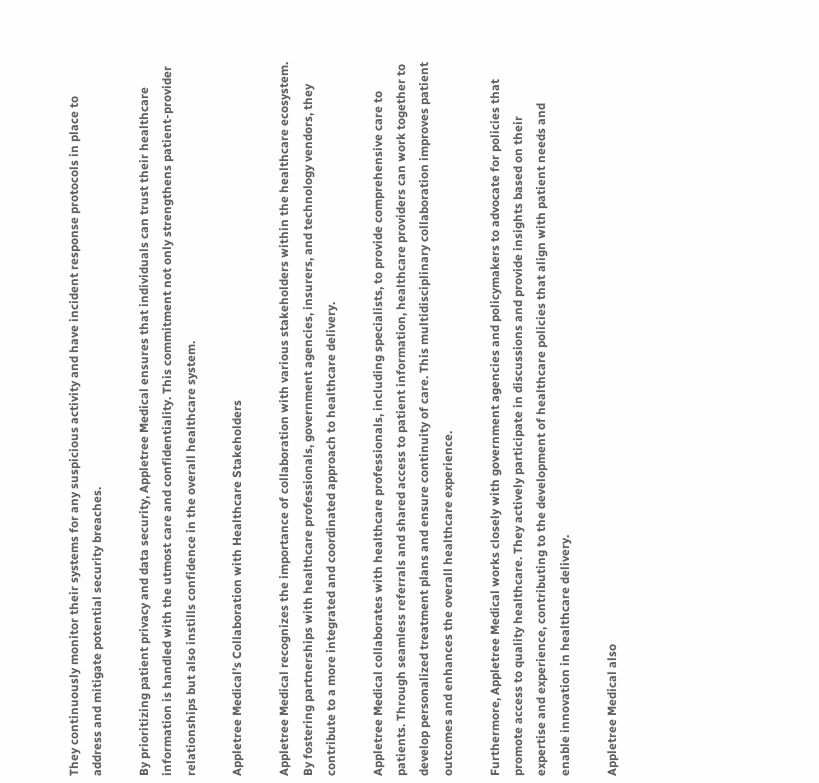They continuously monitor their systems for any suspicious activity and have incident response protocols in place to address and mitigate potential security breaches.

By prioritizing patient privacy and data security, Appletree Medical ensures that individuals can trust their healthcare information is handled with the utmost care and confidentiality. This commitment not only strengthens patient-provider relationships but also instills confidence in the overall healthcare system.

Appletree Medical’s Collaboration with Healthcare Stakeholders

Appletree Medical recognizes the importance of collaboration with various stakeholders within the healthcare ecosystem. By fostering partnerships with healthcare professionals, government agencies, insurers, and technology vendors, they contribute to a more integrated and coordinated approach to healthcare delivery.

Appletree Medical collaborates with healthcare professionals, including specialists, to provide comprehensive care to patients. Through seamless referrals and shared access to patient information, healthcare providers can work together to develop personalized treatment plans and ensure continuity of care. This multidisciplinary collaboration improves patient outcomes and enhances the overall healthcare experience.

Furthermore, Appletree Medical works closely with government agencies and policymakers to advocate for policies that promote access to quality healthcare. They actively participate in discussions and provide insights based on their expertise and experience, contributing to the development of healthcare policies that align with patient needs and enable innovation in healthcare delivery.

Appletree Medical also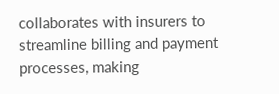collaborates with insurers to streamline billing and payment processes, making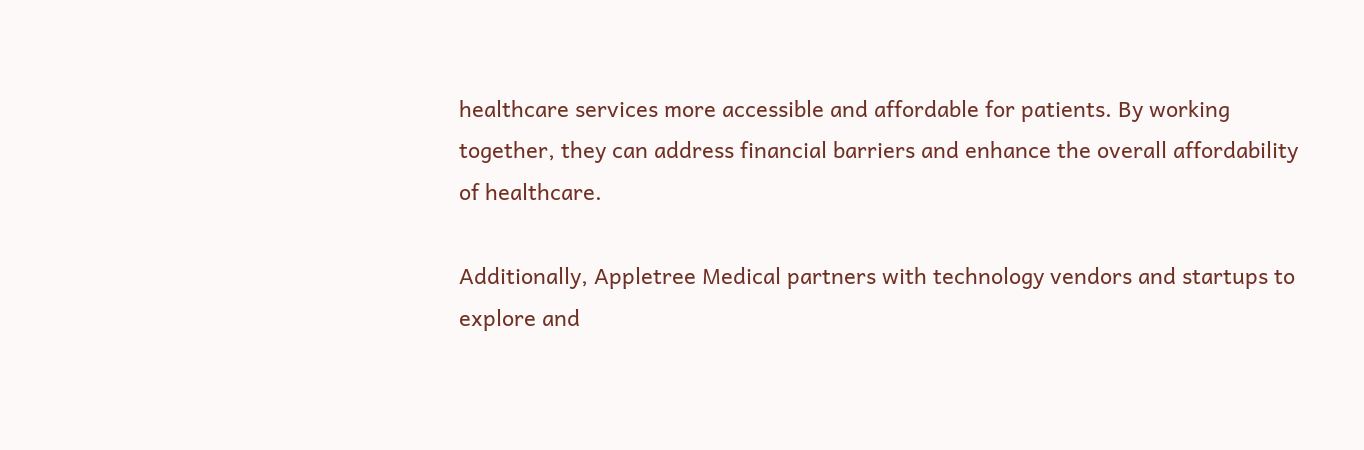healthcare services more accessible and affordable for patients. By working together, they can address financial barriers and enhance the overall affordability of healthcare.

Additionally, Appletree Medical partners with technology vendors and startups to explore and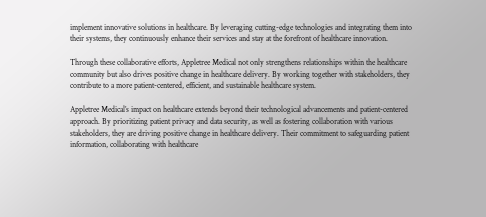implement innovative solutions in healthcare. By leveraging cutting-edge technologies and integrating them into their systems, they continuously enhance their services and stay at the forefront of healthcare innovation.

Through these collaborative efforts, Appletree Medical not only strengthens relationships within the healthcare community but also drives positive change in healthcare delivery. By working together with stakeholders, they contribute to a more patient-centered, efficient, and sustainable healthcare system.

Appletree Medical’s impact on healthcare extends beyond their technological advancements and patient-centered approach. By prioritizing patient privacy and data security, as well as fostering collaboration with various stakeholders, they are driving positive change in healthcare delivery. Their commitment to safeguarding patient information, collaborating with healthcare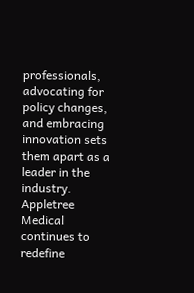professionals, advocating for policy changes, and embracing innovation sets them apart as a leader in the industry. Appletree Medical continues to redefine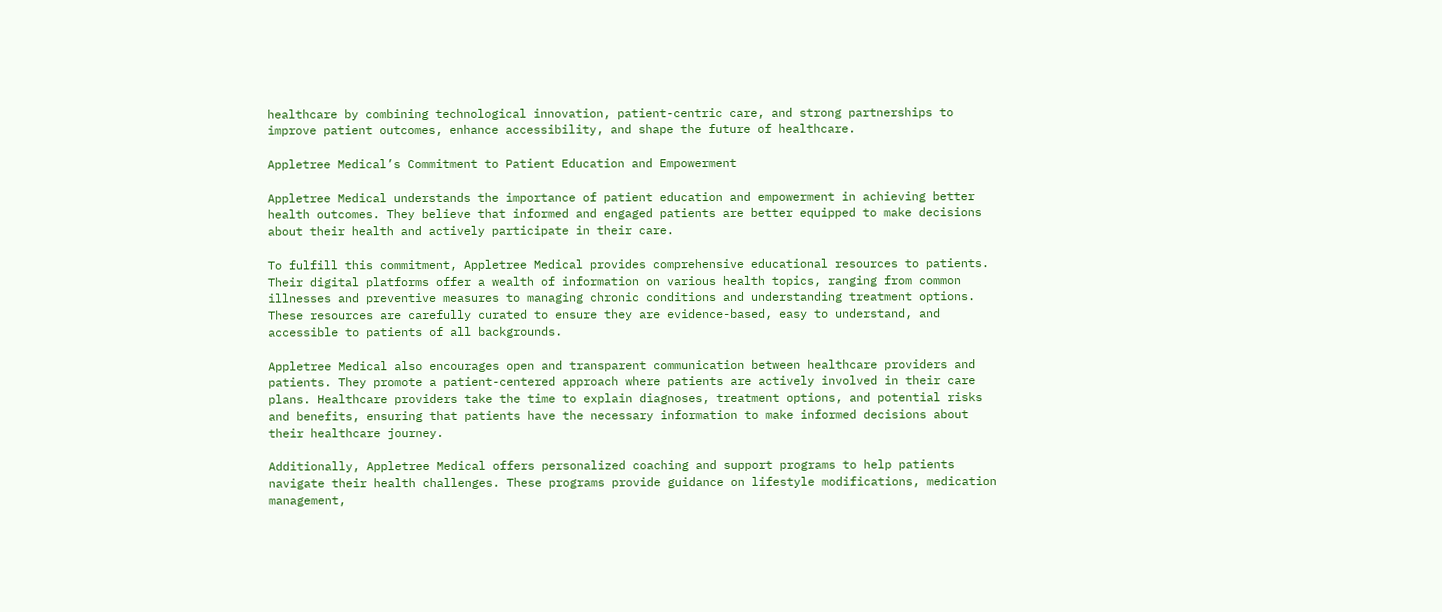healthcare by combining technological innovation, patient-centric care, and strong partnerships to improve patient outcomes, enhance accessibility, and shape the future of healthcare.

Appletree Medical’s Commitment to Patient Education and Empowerment

Appletree Medical understands the importance of patient education and empowerment in achieving better health outcomes. They believe that informed and engaged patients are better equipped to make decisions about their health and actively participate in their care.

To fulfill this commitment, Appletree Medical provides comprehensive educational resources to patients. Their digital platforms offer a wealth of information on various health topics, ranging from common illnesses and preventive measures to managing chronic conditions and understanding treatment options. These resources are carefully curated to ensure they are evidence-based, easy to understand, and accessible to patients of all backgrounds.

Appletree Medical also encourages open and transparent communication between healthcare providers and patients. They promote a patient-centered approach where patients are actively involved in their care plans. Healthcare providers take the time to explain diagnoses, treatment options, and potential risks and benefits, ensuring that patients have the necessary information to make informed decisions about their healthcare journey.

Additionally, Appletree Medical offers personalized coaching and support programs to help patients navigate their health challenges. These programs provide guidance on lifestyle modifications, medication management,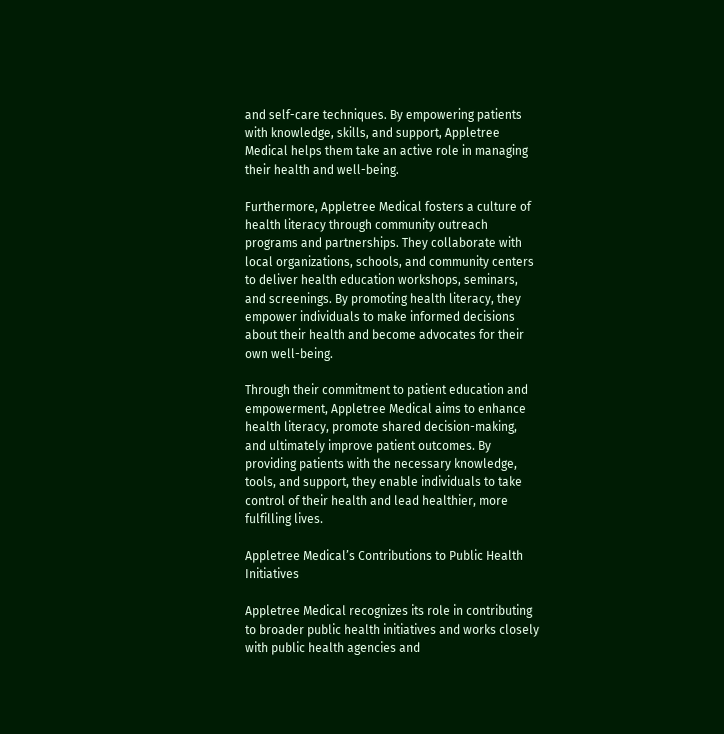and self-care techniques. By empowering patients with knowledge, skills, and support, Appletree Medical helps them take an active role in managing their health and well-being.

Furthermore, Appletree Medical fosters a culture of health literacy through community outreach programs and partnerships. They collaborate with local organizations, schools, and community centers to deliver health education workshops, seminars, and screenings. By promoting health literacy, they empower individuals to make informed decisions about their health and become advocates for their own well-being.

Through their commitment to patient education and empowerment, Appletree Medical aims to enhance health literacy, promote shared decision-making, and ultimately improve patient outcomes. By providing patients with the necessary knowledge, tools, and support, they enable individuals to take control of their health and lead healthier, more fulfilling lives.

Appletree Medical’s Contributions to Public Health Initiatives

Appletree Medical recognizes its role in contributing to broader public health initiatives and works closely with public health agencies and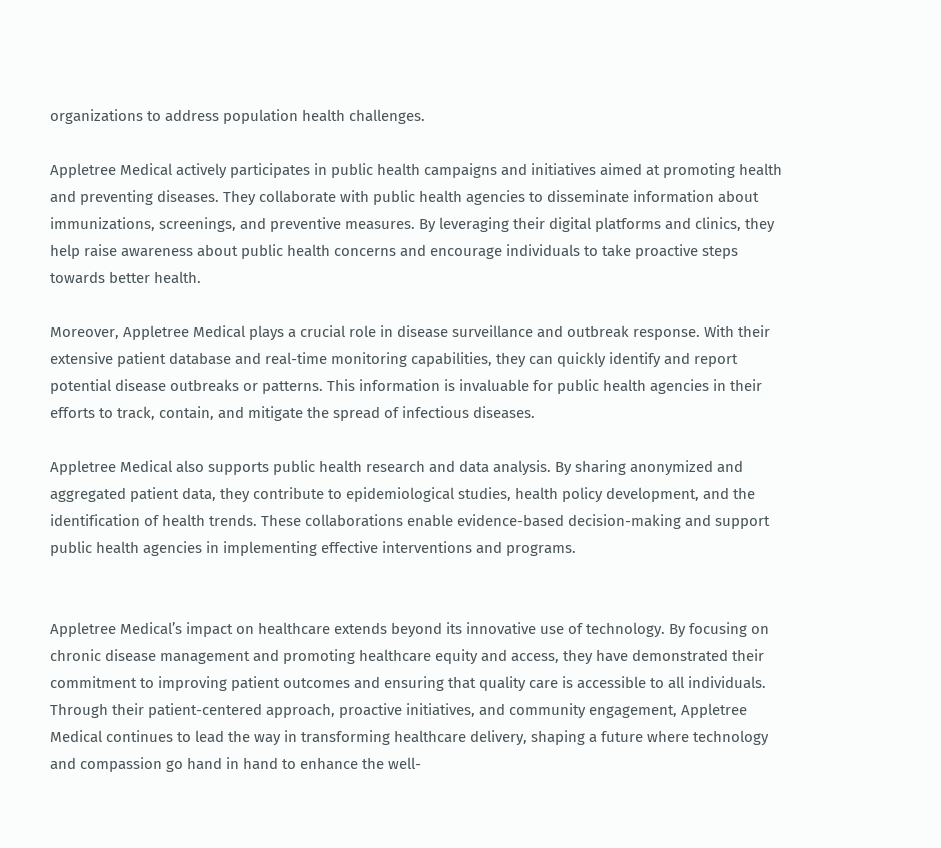organizations to address population health challenges.

Appletree Medical actively participates in public health campaigns and initiatives aimed at promoting health and preventing diseases. They collaborate with public health agencies to disseminate information about immunizations, screenings, and preventive measures. By leveraging their digital platforms and clinics, they help raise awareness about public health concerns and encourage individuals to take proactive steps towards better health.

Moreover, Appletree Medical plays a crucial role in disease surveillance and outbreak response. With their extensive patient database and real-time monitoring capabilities, they can quickly identify and report potential disease outbreaks or patterns. This information is invaluable for public health agencies in their efforts to track, contain, and mitigate the spread of infectious diseases.

Appletree Medical also supports public health research and data analysis. By sharing anonymized and aggregated patient data, they contribute to epidemiological studies, health policy development, and the identification of health trends. These collaborations enable evidence-based decision-making and support public health agencies in implementing effective interventions and programs.


Appletree Medical’s impact on healthcare extends beyond its innovative use of technology. By focusing on chronic disease management and promoting healthcare equity and access, they have demonstrated their commitment to improving patient outcomes and ensuring that quality care is accessible to all individuals. Through their patient-centered approach, proactive initiatives, and community engagement, Appletree Medical continues to lead the way in transforming healthcare delivery, shaping a future where technology and compassion go hand in hand to enhance the well-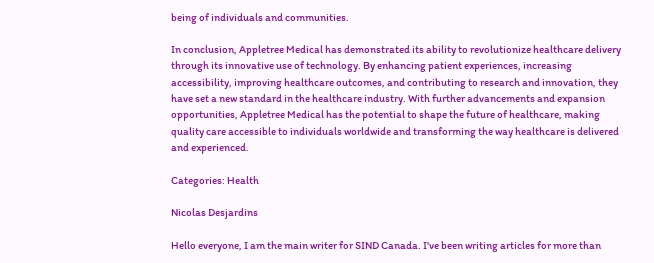being of individuals and communities.

In conclusion, Appletree Medical has demonstrated its ability to revolutionize healthcare delivery through its innovative use of technology. By enhancing patient experiences, increasing accessibility, improving healthcare outcomes, and contributing to research and innovation, they have set a new standard in the healthcare industry. With further advancements and expansion opportunities, Appletree Medical has the potential to shape the future of healthcare, making quality care accessible to individuals worldwide and transforming the way healthcare is delivered and experienced.

Categories: Health

Nicolas Desjardins

Hello everyone, I am the main writer for SIND Canada. I've been writing articles for more than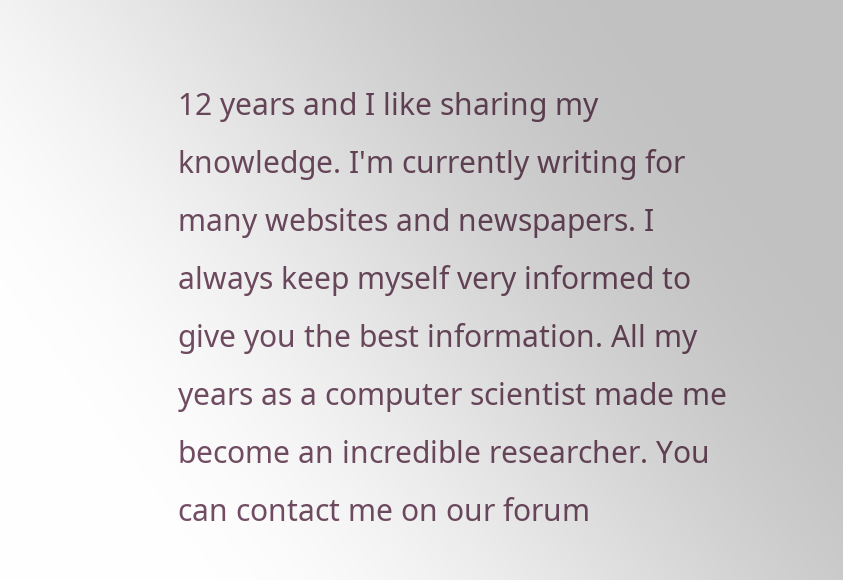12 years and I like sharing my knowledge. I'm currently writing for many websites and newspapers. I always keep myself very informed to give you the best information. All my years as a computer scientist made me become an incredible researcher. You can contact me on our forum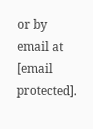or by email at [email protected].